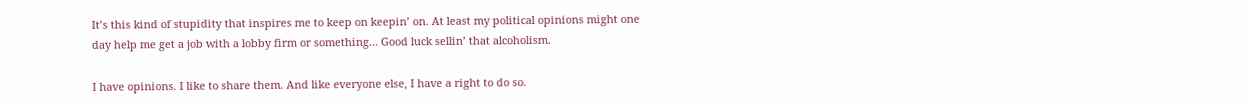It’s this kind of stupidity that inspires me to keep on keepin’ on. At least my political opinions might one day help me get a job with a lobby firm or something… Good luck sellin’ that alcoholism.

I have opinions. I like to share them. And like everyone else, I have a right to do so.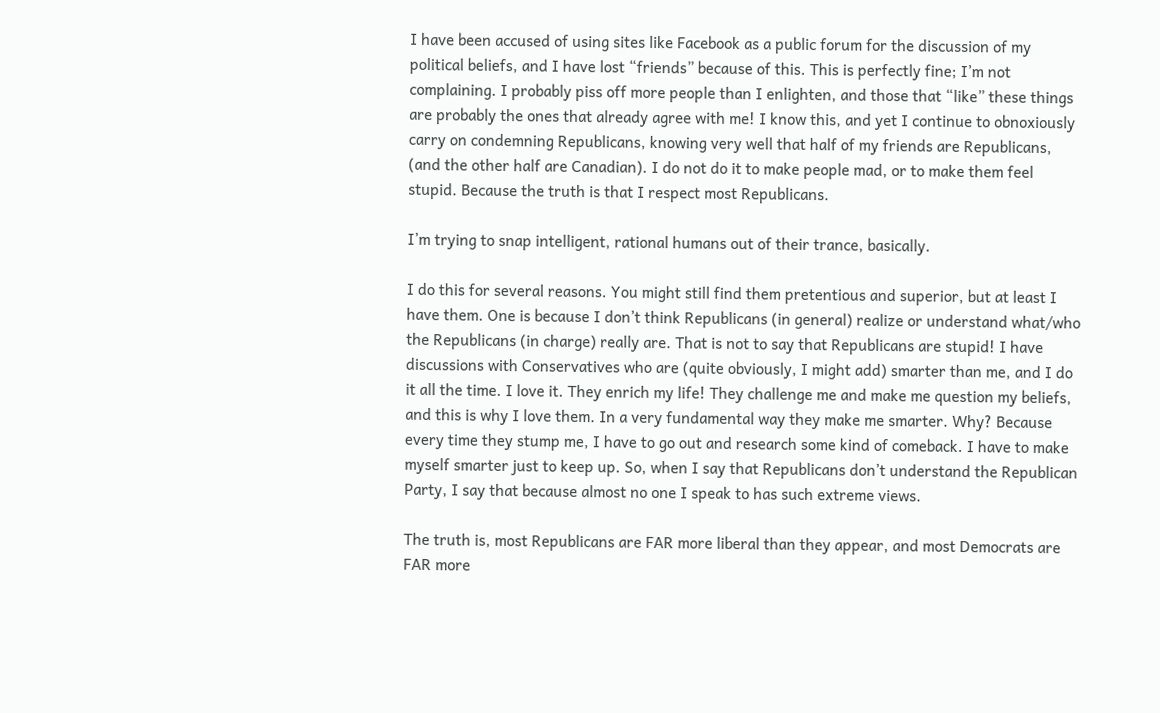I have been accused of using sites like Facebook as a public forum for the discussion of my political beliefs, and I have lost “friends” because of this. This is perfectly fine; I’m not complaining. I probably piss off more people than I enlighten, and those that “like” these things are probably the ones that already agree with me! I know this, and yet I continue to obnoxiously carry on condemning Republicans, knowing very well that half of my friends are Republicans, (and the other half are Canadian). I do not do it to make people mad, or to make them feel stupid. Because the truth is that I respect most Republicans.

I’m trying to snap intelligent, rational humans out of their trance, basically.

I do this for several reasons. You might still find them pretentious and superior, but at least I have them. One is because I don’t think Republicans (in general) realize or understand what/who the Republicans (in charge) really are. That is not to say that Republicans are stupid! I have discussions with Conservatives who are (quite obviously, I might add) smarter than me, and I do it all the time. I love it. They enrich my life! They challenge me and make me question my beliefs, and this is why I love them. In a very fundamental way they make me smarter. Why? Because every time they stump me, I have to go out and research some kind of comeback. I have to make myself smarter just to keep up. So, when I say that Republicans don’t understand the Republican Party, I say that because almost no one I speak to has such extreme views.

The truth is, most Republicans are FAR more liberal than they appear, and most Democrats are FAR more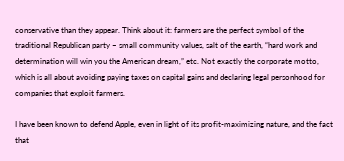conservative than they appear. Think about it: farmers are the perfect symbol of the traditional Republican party – small community values, salt of the earth, “hard work and determination will win you the American dream,” etc. Not exactly the corporate motto, which is all about avoiding paying taxes on capital gains and declaring legal personhood for companies that exploit farmers.

I have been known to defend Apple, even in light of its profit-maximizing nature, and the fact that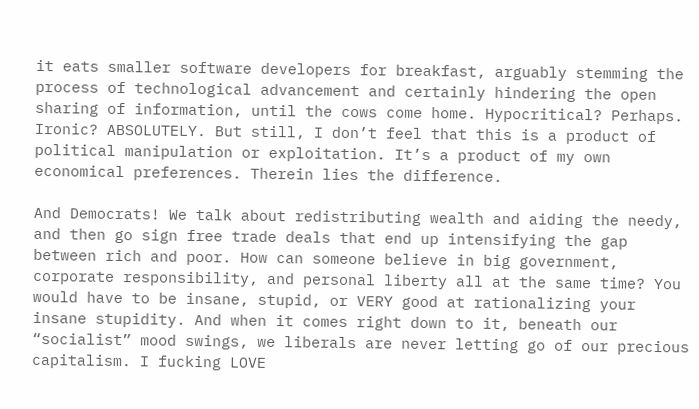it eats smaller software developers for breakfast, arguably stemming the process of technological advancement and certainly hindering the open sharing of information, until the cows come home. Hypocritical? Perhaps. Ironic? ABSOLUTELY. But still, I don’t feel that this is a product of political manipulation or exploitation. It’s a product of my own economical preferences. Therein lies the difference.

And Democrats! We talk about redistributing wealth and aiding the needy, and then go sign free trade deals that end up intensifying the gap between rich and poor. How can someone believe in big government, corporate responsibility, and personal liberty all at the same time? You would have to be insane, stupid, or VERY good at rationalizing your insane stupidity. And when it comes right down to it, beneath our “socialist” mood swings, we liberals are never letting go of our precious capitalism. I fucking LOVE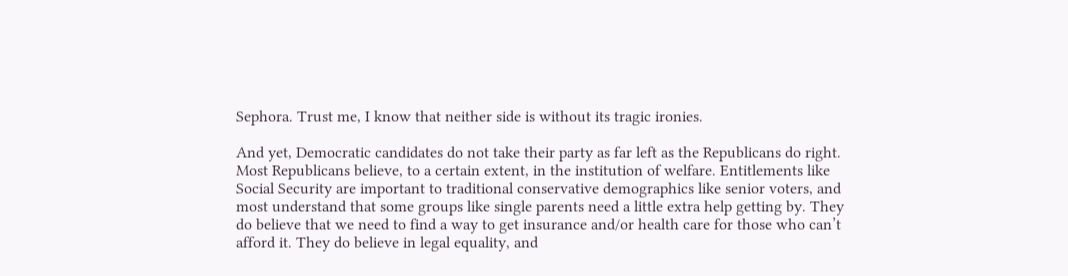Sephora. Trust me, I know that neither side is without its tragic ironies.

And yet, Democratic candidates do not take their party as far left as the Republicans do right. Most Republicans believe, to a certain extent, in the institution of welfare. Entitlements like Social Security are important to traditional conservative demographics like senior voters, and most understand that some groups like single parents need a little extra help getting by. They do believe that we need to find a way to get insurance and/or health care for those who can’t afford it. They do believe in legal equality, and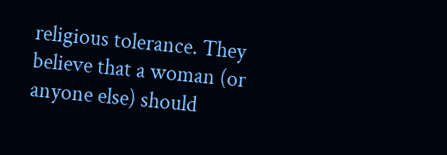religious tolerance. They believe that a woman (or anyone else) should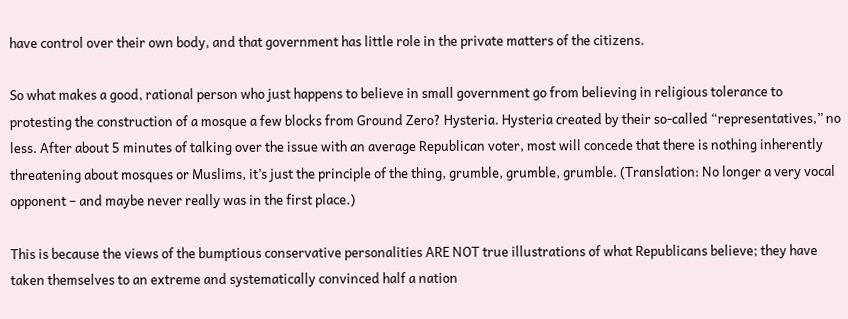have control over their own body, and that government has little role in the private matters of the citizens.

So what makes a good, rational person who just happens to believe in small government go from believing in religious tolerance to protesting the construction of a mosque a few blocks from Ground Zero? Hysteria. Hysteria created by their so-called “representatives,” no less. After about 5 minutes of talking over the issue with an average Republican voter, most will concede that there is nothing inherently threatening about mosques or Muslims, it’s just the principle of the thing, grumble, grumble, grumble. (Translation: No longer a very vocal opponent – and maybe never really was in the first place.)

This is because the views of the bumptious conservative personalities ARE NOT true illustrations of what Republicans believe; they have taken themselves to an extreme and systematically convinced half a nation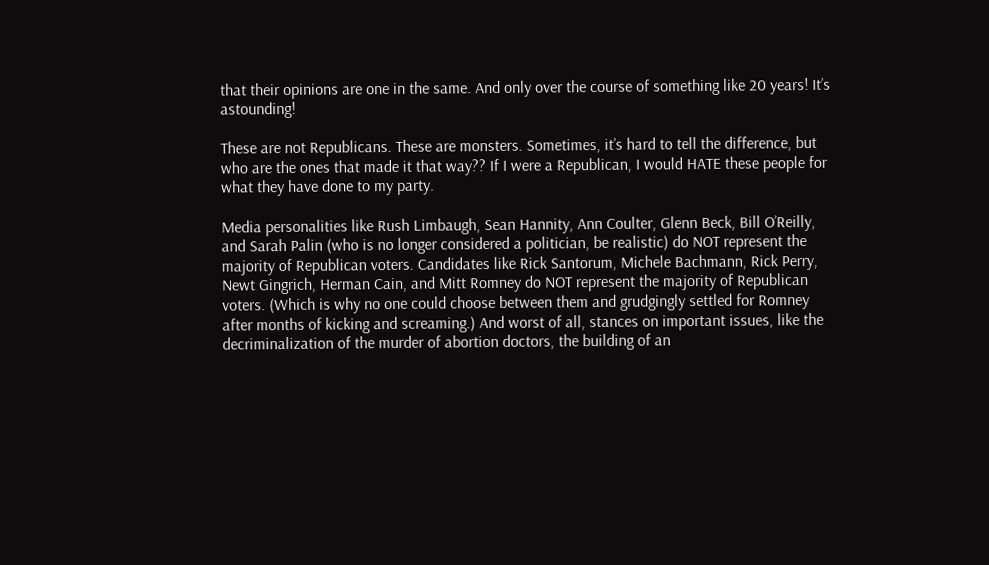that their opinions are one in the same. And only over the course of something like 20 years! It’s astounding!

These are not Republicans. These are monsters. Sometimes, it’s hard to tell the difference, but who are the ones that made it that way?? If I were a Republican, I would HATE these people for what they have done to my party.

Media personalities like Rush Limbaugh, Sean Hannity, Ann Coulter, Glenn Beck, Bill O’Reilly, and Sarah Palin (who is no longer considered a politician, be realistic) do NOT represent the majority of Republican voters. Candidates like Rick Santorum, Michele Bachmann, Rick Perry, Newt Gingrich, Herman Cain, and Mitt Romney do NOT represent the majority of Republican voters. (Which is why no one could choose between them and grudgingly settled for Romney after months of kicking and screaming.) And worst of all, stances on important issues, like the decriminalization of the murder of abortion doctors, the building of an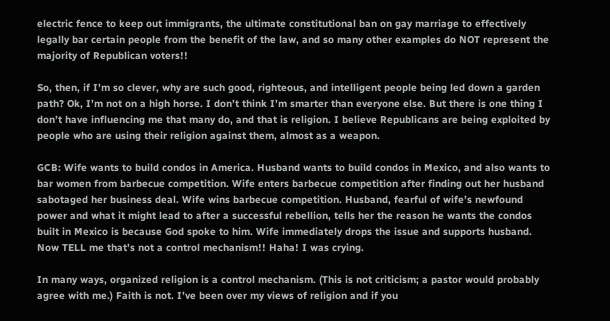electric fence to keep out immigrants, the ultimate constitutional ban on gay marriage to effectively legally bar certain people from the benefit of the law, and so many other examples do NOT represent the majority of Republican voters!!

So, then, if I’m so clever, why are such good, righteous, and intelligent people being led down a garden path? Ok, I’m not on a high horse. I don’t think I’m smarter than everyone else. But there is one thing I don’t have influencing me that many do, and that is religion. I believe Republicans are being exploited by people who are using their religion against them, almost as a weapon.

GCB: Wife wants to build condos in America. Husband wants to build condos in Mexico, and also wants to bar women from barbecue competition. Wife enters barbecue competition after finding out her husband sabotaged her business deal. Wife wins barbecue competition. Husband, fearful of wife’s newfound power and what it might lead to after a successful rebellion, tells her the reason he wants the condos built in Mexico is because God spoke to him. Wife immediately drops the issue and supports husband. Now TELL me that’s not a control mechanism!! Haha! I was crying.

In many ways, organized religion is a control mechanism. (This is not criticism; a pastor would probably agree with me.) Faith is not. I’ve been over my views of religion and if you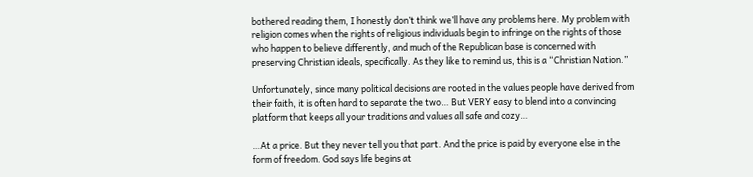bothered reading them, I honestly don’t think we’ll have any problems here. My problem with religion comes when the rights of religious individuals begin to infringe on the rights of those who happen to believe differently, and much of the Republican base is concerned with preserving Christian ideals, specifically. As they like to remind us, this is a “Christian Nation.”

Unfortunately, since many political decisions are rooted in the values people have derived from their faith, it is often hard to separate the two… But VERY easy to blend into a convincing platform that keeps all your traditions and values all safe and cozy…

…At a price. But they never tell you that part. And the price is paid by everyone else in the form of freedom. God says life begins at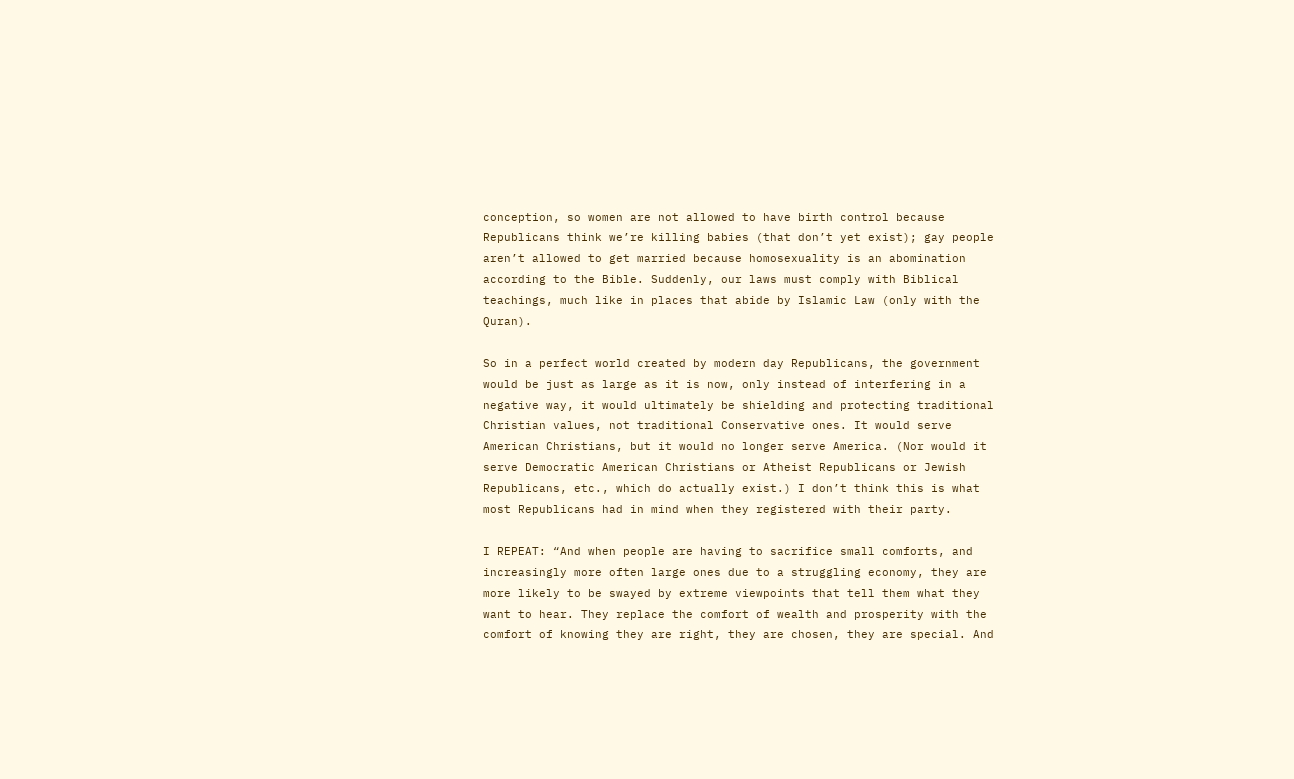conception, so women are not allowed to have birth control because Republicans think we’re killing babies (that don’t yet exist); gay people aren’t allowed to get married because homosexuality is an abomination according to the Bible. Suddenly, our laws must comply with Biblical teachings, much like in places that abide by Islamic Law (only with the Quran).

So in a perfect world created by modern day Republicans, the government would be just as large as it is now, only instead of interfering in a negative way, it would ultimately be shielding and protecting traditional Christian values, not traditional Conservative ones. It would serve American Christians, but it would no longer serve America. (Nor would it serve Democratic American Christians or Atheist Republicans or Jewish Republicans, etc., which do actually exist.) I don’t think this is what most Republicans had in mind when they registered with their party.

I REPEAT: “And when people are having to sacrifice small comforts, and increasingly more often large ones due to a struggling economy, they are more likely to be swayed by extreme viewpoints that tell them what they want to hear. They replace the comfort of wealth and prosperity with the comfort of knowing they are right, they are chosen, they are special. And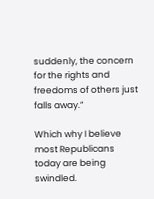suddenly, the concern for the rights and freedoms of others just falls away.”

Which why I believe most Republicans today are being swindled.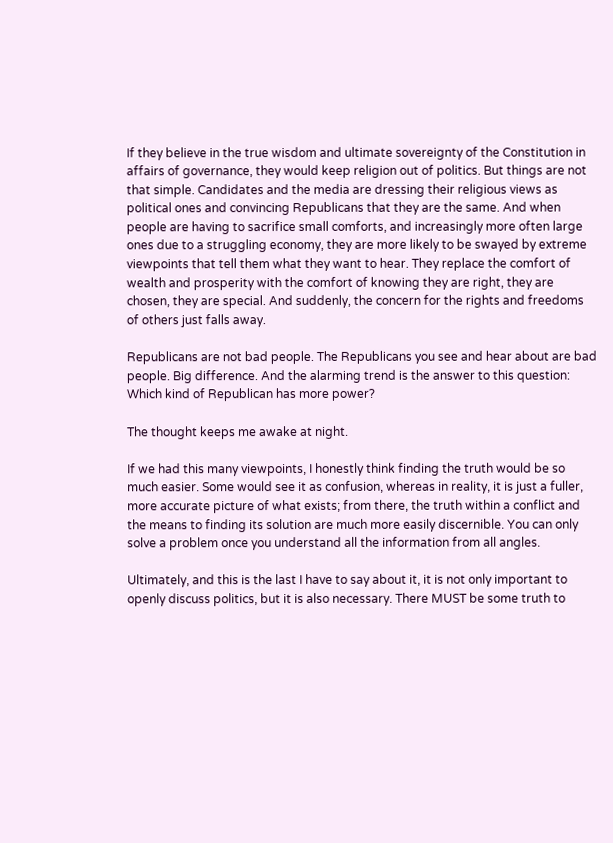If they believe in the true wisdom and ultimate sovereignty of the Constitution in affairs of governance, they would keep religion out of politics. But things are not that simple. Candidates and the media are dressing their religious views as political ones and convincing Republicans that they are the same. And when people are having to sacrifice small comforts, and increasingly more often large ones due to a struggling economy, they are more likely to be swayed by extreme viewpoints that tell them what they want to hear. They replace the comfort of wealth and prosperity with the comfort of knowing they are right, they are chosen, they are special. And suddenly, the concern for the rights and freedoms of others just falls away.

Republicans are not bad people. The Republicans you see and hear about are bad people. Big difference. And the alarming trend is the answer to this question: Which kind of Republican has more power?

The thought keeps me awake at night.

If we had this many viewpoints, I honestly think finding the truth would be so much easier. Some would see it as confusion, whereas in reality, it is just a fuller, more accurate picture of what exists; from there, the truth within a conflict and the means to finding its solution are much more easily discernible. You can only solve a problem once you understand all the information from all angles.

Ultimately, and this is the last I have to say about it, it is not only important to openly discuss politics, but it is also necessary. There MUST be some truth to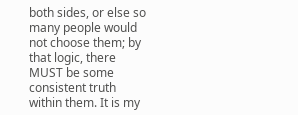both sides, or else so many people would not choose them; by that logic, there MUST be some consistent truth within them. It is my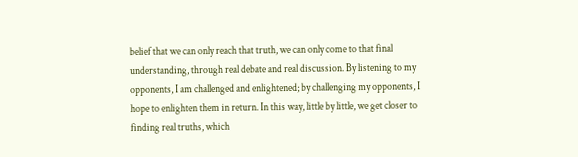belief that we can only reach that truth, we can only come to that final understanding, through real debate and real discussion. By listening to my opponents, I am challenged and enlightened; by challenging my opponents, I hope to enlighten them in return. In this way, little by little, we get closer to finding real truths, which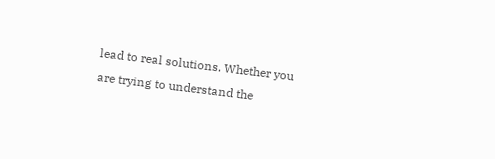lead to real solutions. Whether you are trying to understand the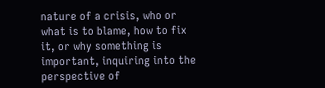nature of a crisis, who or what is to blame, how to fix it, or why something is important, inquiring into the perspective of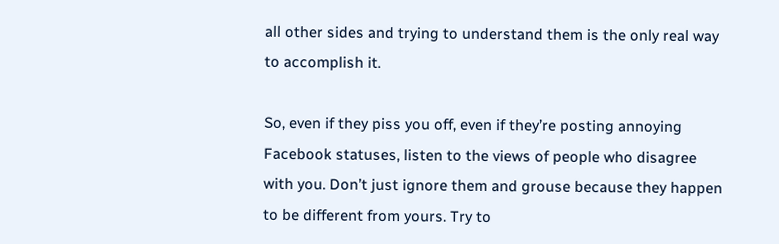all other sides and trying to understand them is the only real way to accomplish it.

So, even if they piss you off, even if they’re posting annoying Facebook statuses, listen to the views of people who disagree with you. Don’t just ignore them and grouse because they happen to be different from yours. Try to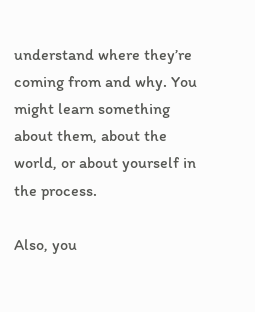understand where they’re coming from and why. You might learn something about them, about the world, or about yourself in the process.

Also, you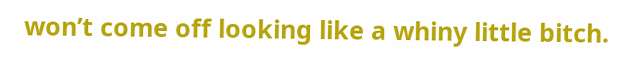won’t come off looking like a whiny little bitch.